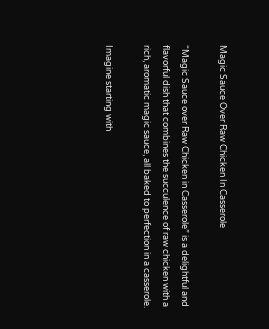Magic Sauce Over Raw Chicken In Casserole

“Magic Sauce over Raw Chicken in Casserole” is a delightful and flavorful dish that combines the succulence of raw chicken with a rich, aromatic magic sauce, all baked to perfection in a casserole.

Imagine starting with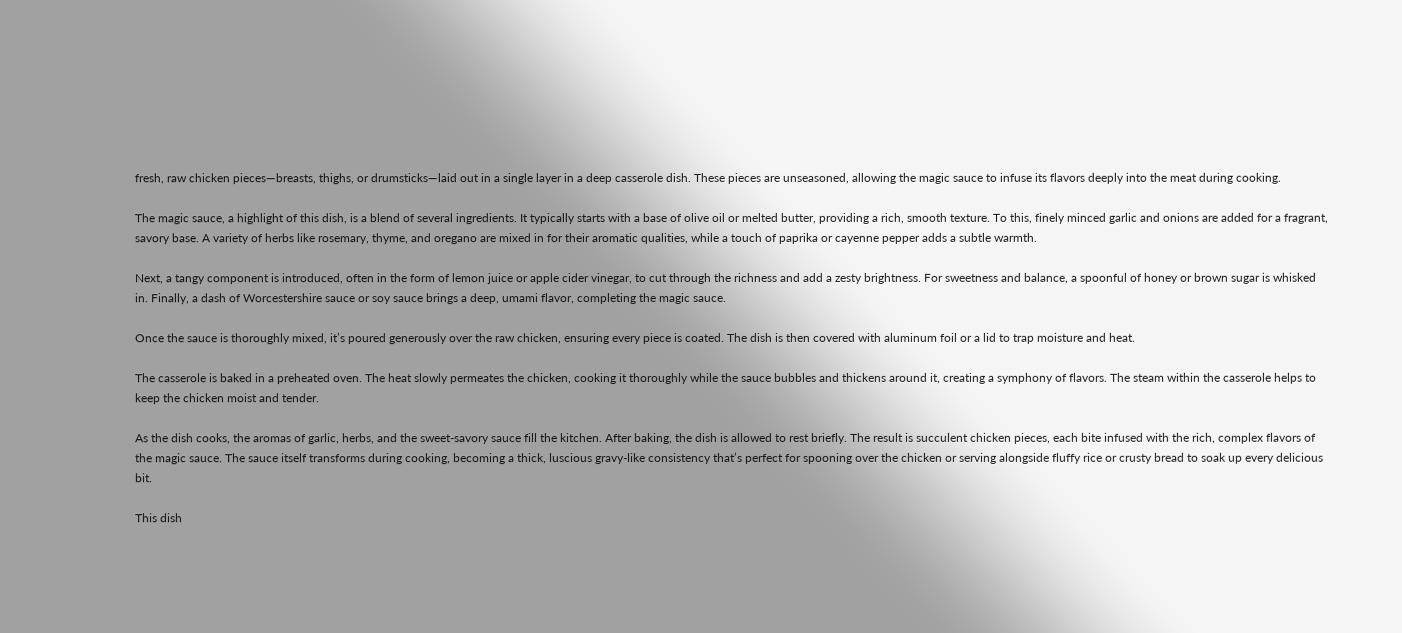fresh, raw chicken pieces—breasts, thighs, or drumsticks—laid out in a single layer in a deep casserole dish. These pieces are unseasoned, allowing the magic sauce to infuse its flavors deeply into the meat during cooking.

The magic sauce, a highlight of this dish, is a blend of several ingredients. It typically starts with a base of olive oil or melted butter, providing a rich, smooth texture. To this, finely minced garlic and onions are added for a fragrant, savory base. A variety of herbs like rosemary, thyme, and oregano are mixed in for their aromatic qualities, while a touch of paprika or cayenne pepper adds a subtle warmth.

Next, a tangy component is introduced, often in the form of lemon juice or apple cider vinegar, to cut through the richness and add a zesty brightness. For sweetness and balance, a spoonful of honey or brown sugar is whisked in. Finally, a dash of Worcestershire sauce or soy sauce brings a deep, umami flavor, completing the magic sauce.

Once the sauce is thoroughly mixed, it’s poured generously over the raw chicken, ensuring every piece is coated. The dish is then covered with aluminum foil or a lid to trap moisture and heat.

The casserole is baked in a preheated oven. The heat slowly permeates the chicken, cooking it thoroughly while the sauce bubbles and thickens around it, creating a symphony of flavors. The steam within the casserole helps to keep the chicken moist and tender.

As the dish cooks, the aromas of garlic, herbs, and the sweet-savory sauce fill the kitchen. After baking, the dish is allowed to rest briefly. The result is succulent chicken pieces, each bite infused with the rich, complex flavors of the magic sauce. The sauce itself transforms during cooking, becoming a thick, luscious gravy-like consistency that’s perfect for spooning over the chicken or serving alongside fluffy rice or crusty bread to soak up every delicious bit.

This dish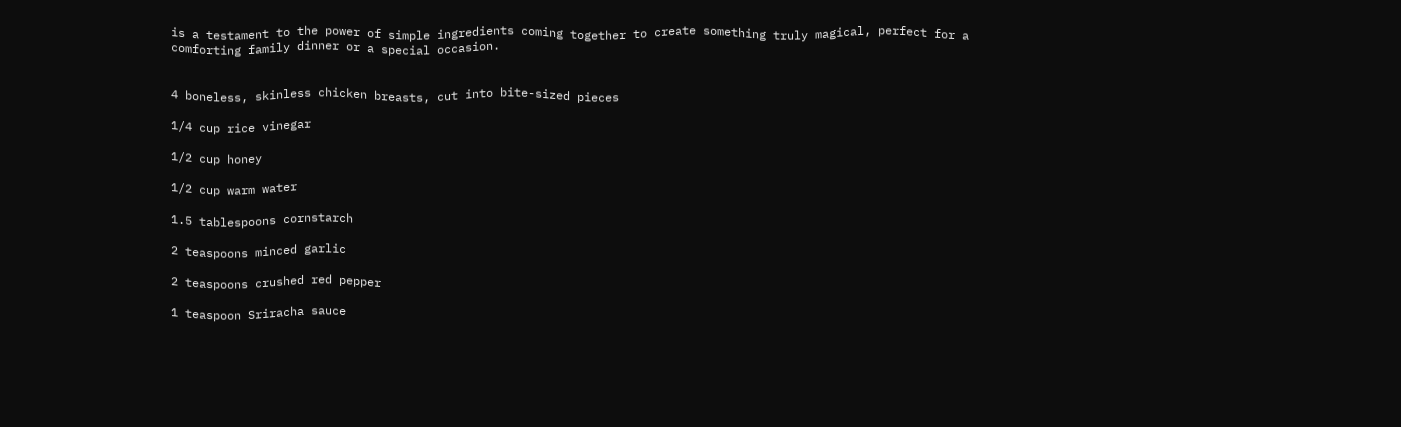is a testament to the power of simple ingredients coming together to create something truly magical, perfect for a comforting family dinner or a special occasion.


4 boneless, skinless chicken breasts, cut into bite-sized pieces

1/4 cup rice vinegar

1/2 cup honey

1/2 cup warm water

1.5 tablespoons cornstarch

2 teaspoons minced garlic

2 teaspoons crushed red pepper

1 teaspoon Sriracha sauce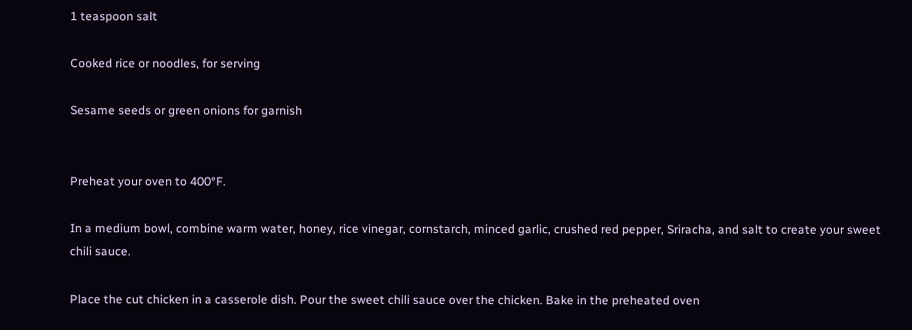1 teaspoon salt

Cooked rice or noodles, for serving

Sesame seeds or green onions for garnish


Preheat your oven to 400°F.

In a medium bowl, combine warm water, honey, rice vinegar, cornstarch, minced garlic, crushed red pepper, Sriracha, and salt to create your sweet chili sauce.

Place the cut chicken in a casserole dish. Pour the sweet chili sauce over the chicken. Bake in the preheated oven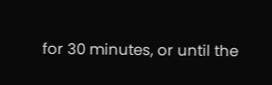for 30 minutes, or until the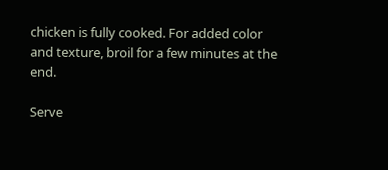chicken is fully cooked. For added color and texture, broil for a few minutes at the end.

Serve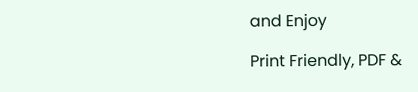and Enjoy

Print Friendly, PDF &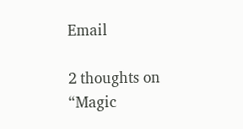Email

2 thoughts on “Magic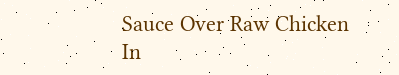Sauce Over Raw Chicken In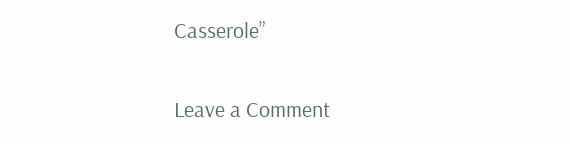Casserole”

Leave a Comment